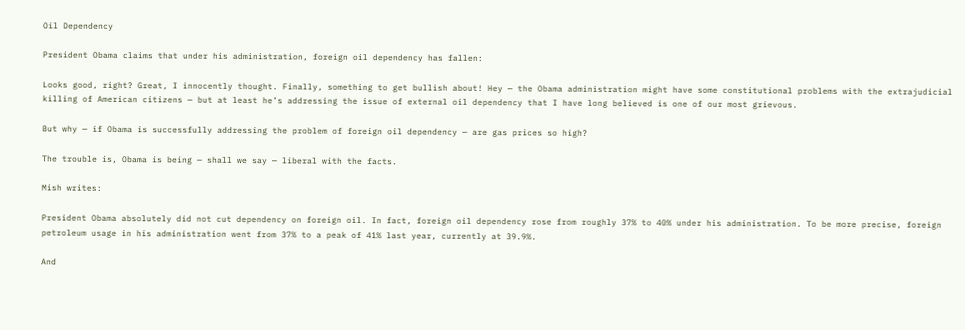Oil Dependency

President Obama claims that under his administration, foreign oil dependency has fallen:

Looks good, right? Great, I innocently thought. Finally, something to get bullish about! Hey — the Obama administration might have some constitutional problems with the extrajudicial killing of American citizens — but at least he’s addressing the issue of external oil dependency that I have long believed is one of our most grievous.

But why — if Obama is successfully addressing the problem of foreign oil dependency — are gas prices so high?

The trouble is, Obama is being — shall we say — liberal with the facts.

Mish writes:

President Obama absolutely did not cut dependency on foreign oil. In fact, foreign oil dependency rose from roughly 37% to 40% under his administration. To be more precise, foreign petroleum usage in his administration went from 37% to a peak of 41% last year, currently at 39.9%.

And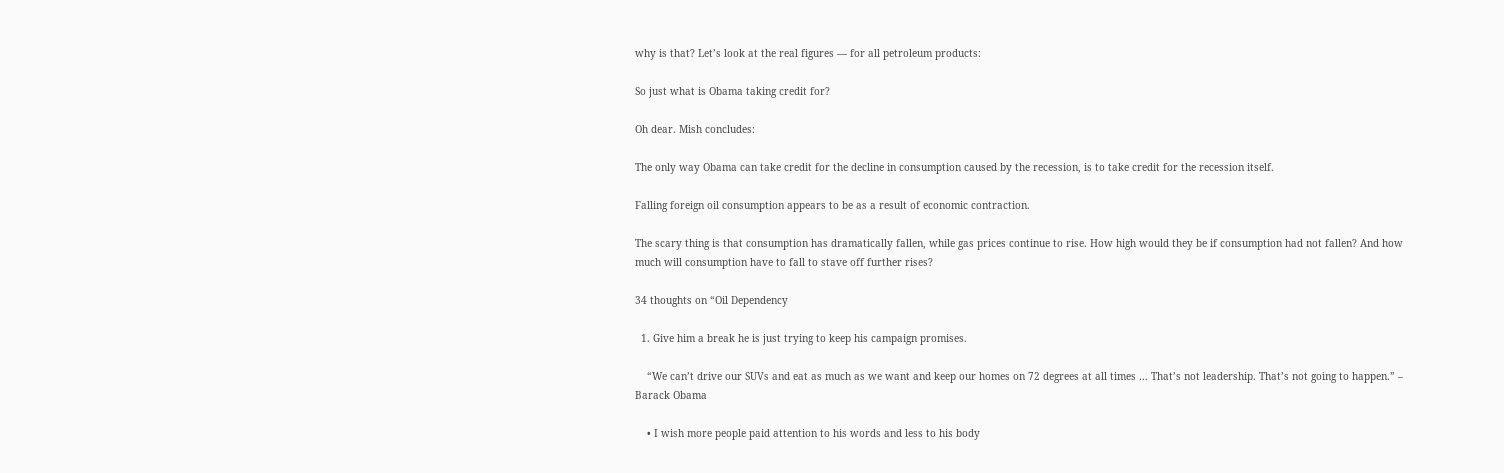why is that? Let’s look at the real figures — for all petroleum products:

So just what is Obama taking credit for?

Oh dear. Mish concludes:

The only way Obama can take credit for the decline in consumption caused by the recession, is to take credit for the recession itself.

Falling foreign oil consumption appears to be as a result of economic contraction.

The scary thing is that consumption has dramatically fallen, while gas prices continue to rise. How high would they be if consumption had not fallen? And how much will consumption have to fall to stave off further rises?

34 thoughts on “Oil Dependency

  1. Give him a break he is just trying to keep his campaign promises.

    “We can’t drive our SUVs and eat as much as we want and keep our homes on 72 degrees at all times … That’s not leadership. That’s not going to happen.” – Barack Obama

    • I wish more people paid attention to his words and less to his body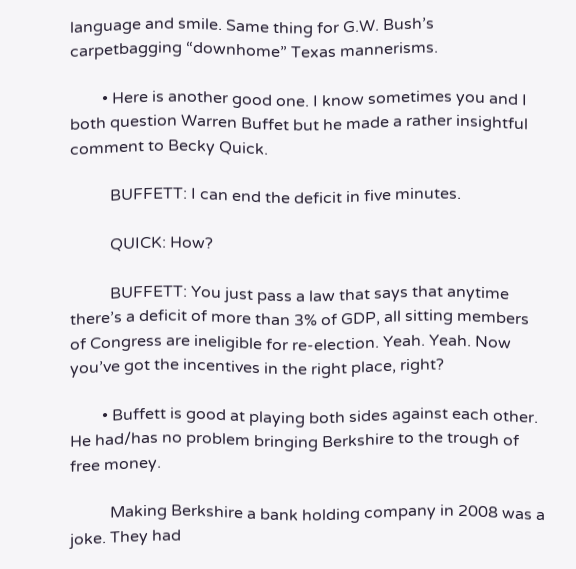language and smile. Same thing for G.W. Bush’s carpetbagging “downhome” Texas mannerisms.

        • Here is another good one. I know sometimes you and I both question Warren Buffet but he made a rather insightful comment to Becky Quick.

          BUFFETT: I can end the deficit in five minutes.

          QUICK: How?

          BUFFETT: You just pass a law that says that anytime there’s a deficit of more than 3% of GDP, all sitting members of Congress are ineligible for re-election. Yeah. Yeah. Now you’ve got the incentives in the right place, right?

        • Buffett is good at playing both sides against each other. He had/has no problem bringing Berkshire to the trough of free money.

          Making Berkshire a bank holding company in 2008 was a joke. They had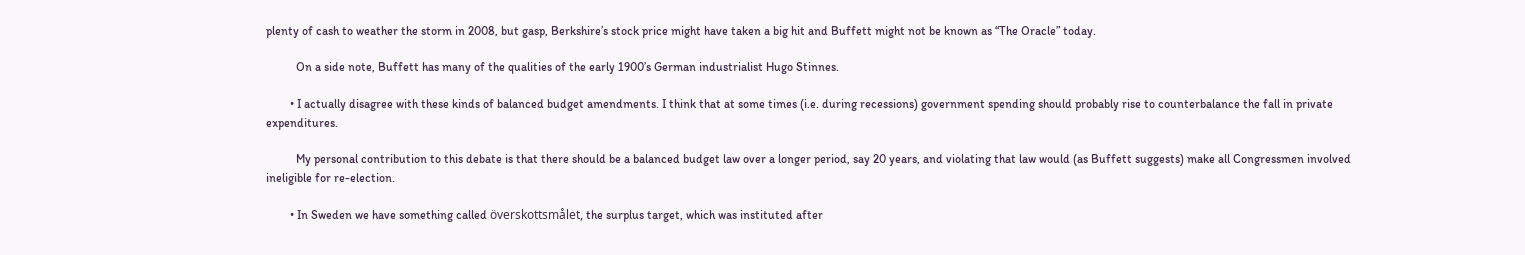plenty of cash to weather the storm in 2008, but gasp, Berkshire’s stock price might have taken a big hit and Buffett might not be known as “The Oracle” today.

          On a side note, Buffett has many of the qualities of the early 1900’s German industrialist Hugo Stinnes.

        • I actually disagree with these kinds of balanced budget amendments. I think that at some times (i.e. during recessions) government spending should probably rise to counterbalance the fall in private expenditures.

          My personal contribution to this debate is that there should be a balanced budget law over a longer period, say 20 years, and violating that law would (as Buffett suggests) make all Congressmen involved ineligible for re-election.

        • In Sweden we have something called överskottsmålet, the surplus target, which was instituted after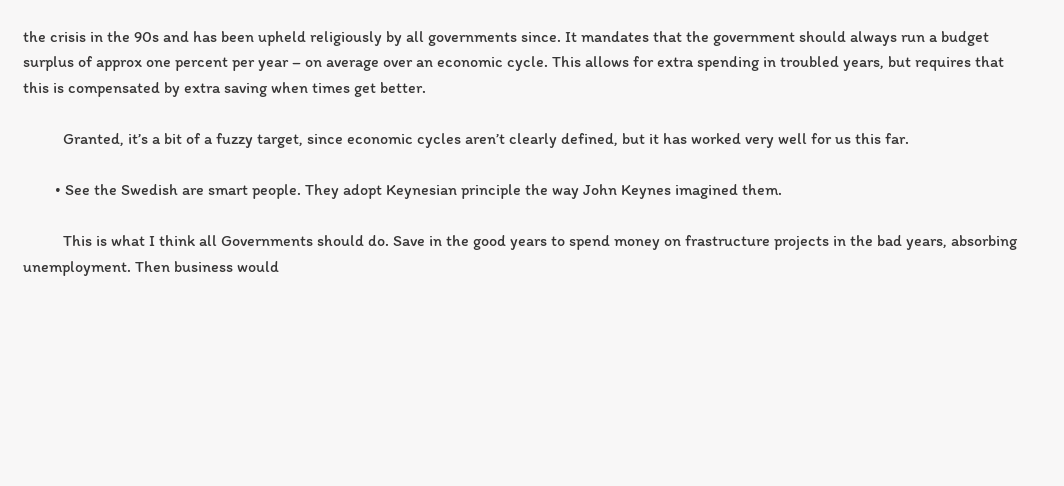the crisis in the 90s and has been upheld religiously by all governments since. It mandates that the government should always run a budget surplus of approx one percent per year – on average over an economic cycle. This allows for extra spending in troubled years, but requires that this is compensated by extra saving when times get better.

          Granted, it’s a bit of a fuzzy target, since economic cycles aren’t clearly defined, but it has worked very well for us this far.

        • See the Swedish are smart people. They adopt Keynesian principle the way John Keynes imagined them.

          This is what I think all Governments should do. Save in the good years to spend money on frastructure projects in the bad years, absorbing unemployment. Then business would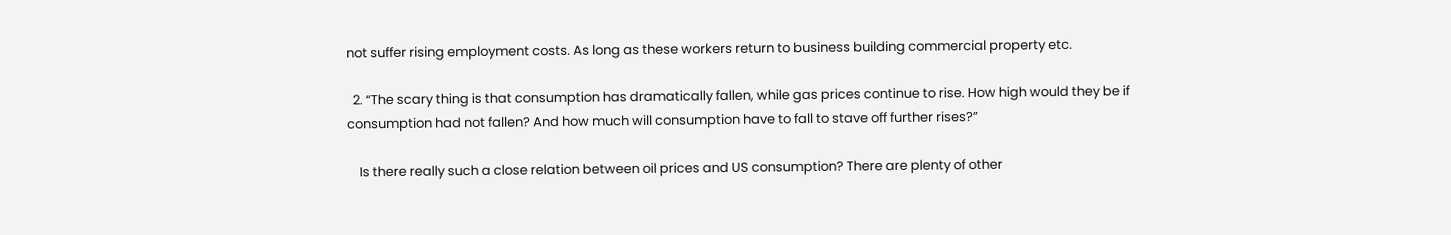not suffer rising employment costs. As long as these workers return to business building commercial property etc.

  2. “The scary thing is that consumption has dramatically fallen, while gas prices continue to rise. How high would they be if consumption had not fallen? And how much will consumption have to fall to stave off further rises?”

    Is there really such a close relation between oil prices and US consumption? There are plenty of other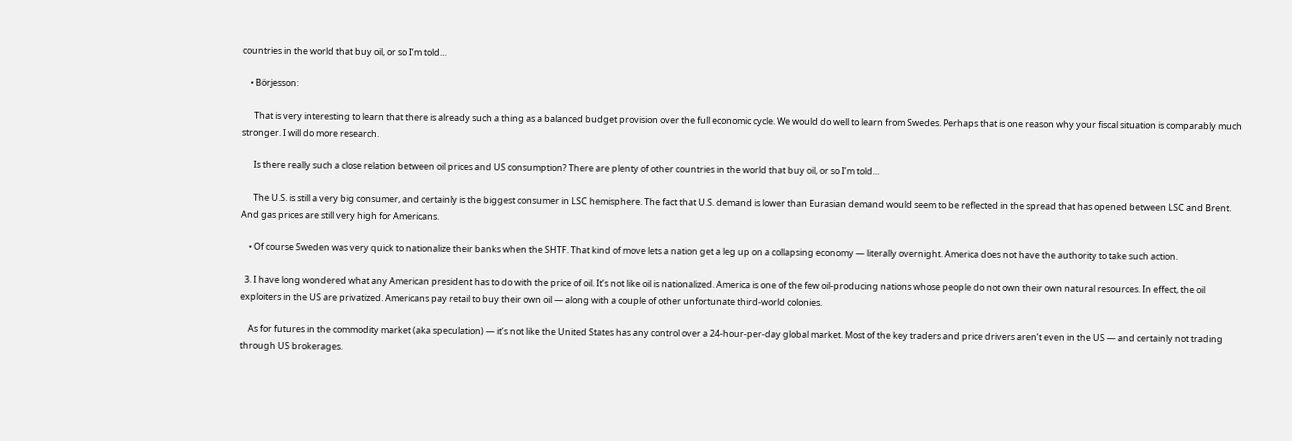countries in the world that buy oil, or so I’m told…

    • Börjesson:

      That is very interesting to learn that there is already such a thing as a balanced budget provision over the full economic cycle. We would do well to learn from Swedes. Perhaps that is one reason why your fiscal situation is comparably much stronger. I will do more research.

      Is there really such a close relation between oil prices and US consumption? There are plenty of other countries in the world that buy oil, or so I’m told…

      The U.S. is still a very big consumer, and certainly is the biggest consumer in LSC hemisphere. The fact that U.S. demand is lower than Eurasian demand would seem to be reflected in the spread that has opened between LSC and Brent. And gas prices are still very high for Americans.

    • Of course Sweden was very quick to nationalize their banks when the SHTF. That kind of move lets a nation get a leg up on a collapsing economy — literally overnight. America does not have the authority to take such action.

  3. I have long wondered what any American president has to do with the price of oil. It’s not like oil is nationalized. America is one of the few oil-producing nations whose people do not own their own natural resources. In effect, the oil exploiters in the US are privatized. Americans pay retail to buy their own oil — along with a couple of other unfortunate third-world colonies.

    As for futures in the commodity market (aka speculation) — it’s not like the United States has any control over a 24-hour-per-day global market. Most of the key traders and price drivers aren’t even in the US — and certainly not trading through US brokerages.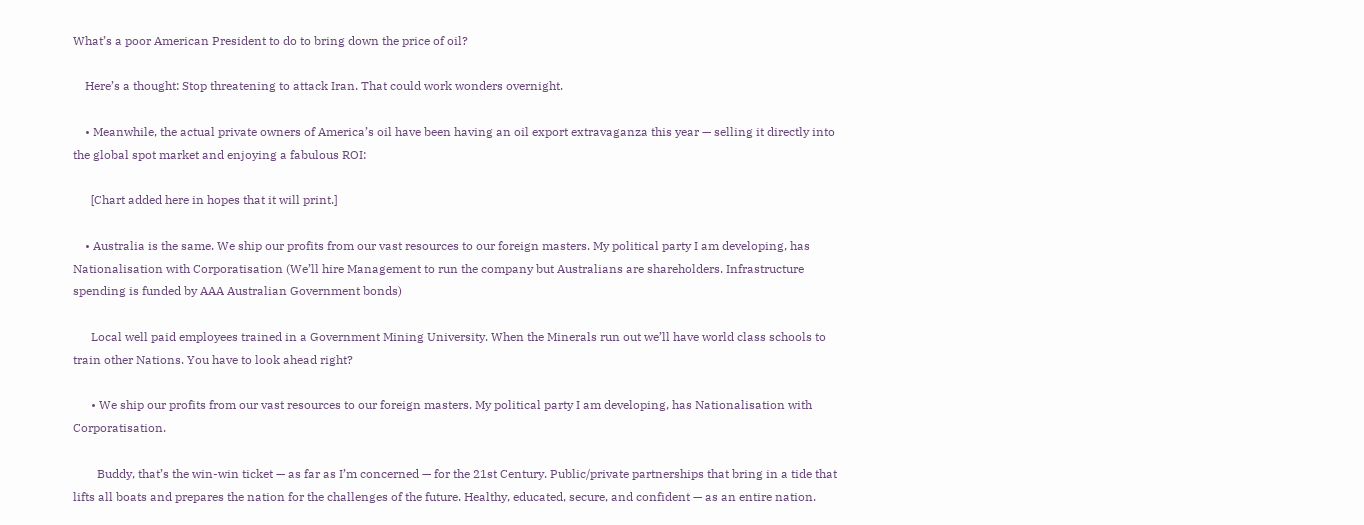What’s a poor American President to do to bring down the price of oil?

    Here’s a thought: Stop threatening to attack Iran. That could work wonders overnight.

    • Meanwhile, the actual private owners of America’s oil have been having an oil export extravaganza this year — selling it directly into the global spot market and enjoying a fabulous ROI:

      [Chart added here in hopes that it will print.]

    • Australia is the same. We ship our profits from our vast resources to our foreign masters. My political party I am developing, has Nationalisation with Corporatisation (We’ll hire Management to run the company but Australians are shareholders. Infrastructure spending is funded by AAA Australian Government bonds)

      Local well paid employees trained in a Government Mining University. When the Minerals run out we’ll have world class schools to train other Nations. You have to look ahead right?

      • We ship our profits from our vast resources to our foreign masters. My political party I am developing, has Nationalisation with Corporatisation.

        Buddy, that’s the win-win ticket — as far as I’m concerned — for the 21st Century. Public/private partnerships that bring in a tide that lifts all boats and prepares the nation for the challenges of the future. Healthy, educated, secure, and confident — as an entire nation.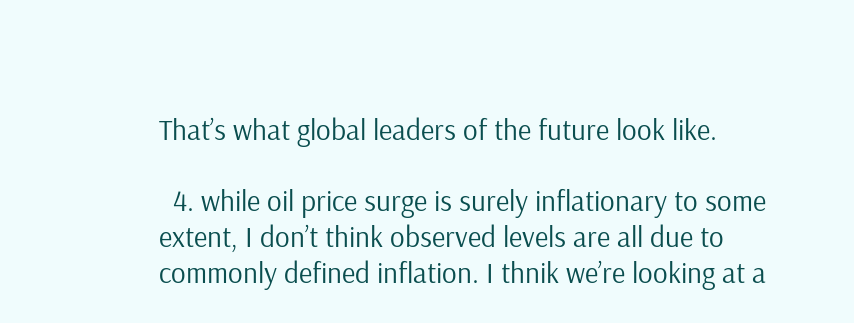That’s what global leaders of the future look like.

  4. while oil price surge is surely inflationary to some extent, I don’t think observed levels are all due to commonly defined inflation. I thnik we’re looking at a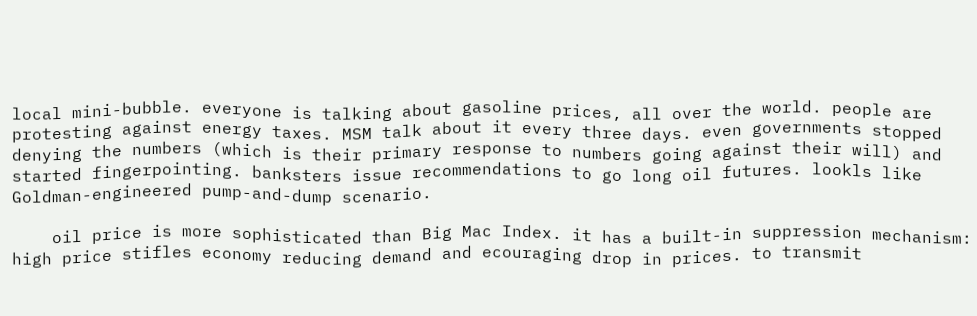local mini-bubble. everyone is talking about gasoline prices, all over the world. people are protesting against energy taxes. MSM talk about it every three days. even governments stopped denying the numbers (which is their primary response to numbers going against their will) and started fingerpointing. banksters issue recommendations to go long oil futures. lookls like Goldman-engineered pump-and-dump scenario.

    oil price is more sophisticated than Big Mac Index. it has a built-in suppression mechanism: high price stifles economy reducing demand and ecouraging drop in prices. to transmit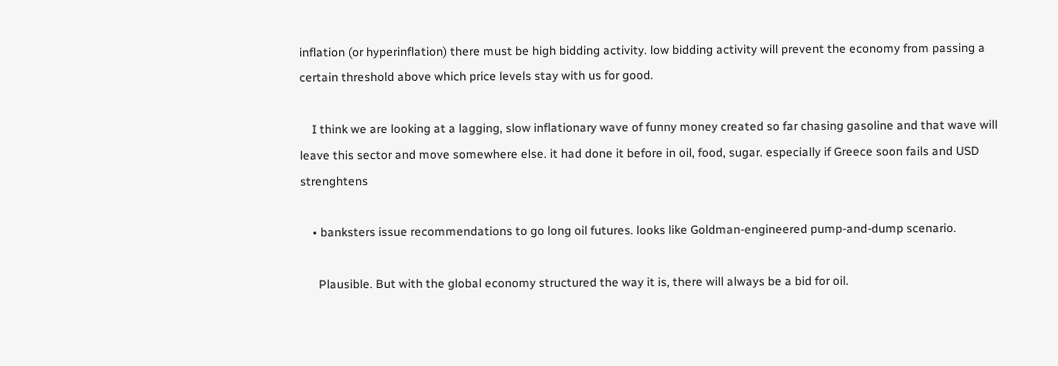inflation (or hyperinflation) there must be high bidding activity. low bidding activity will prevent the economy from passing a certain threshold above which price levels stay with us for good.

    I think we are looking at a lagging, slow inflationary wave of funny money created so far chasing gasoline and that wave will leave this sector and move somewhere else. it had done it before in oil, food, sugar. especially if Greece soon fails and USD strenghtens

    • banksters issue recommendations to go long oil futures. looks like Goldman-engineered pump-and-dump scenario.

      Plausible. But with the global economy structured the way it is, there will always be a bid for oil.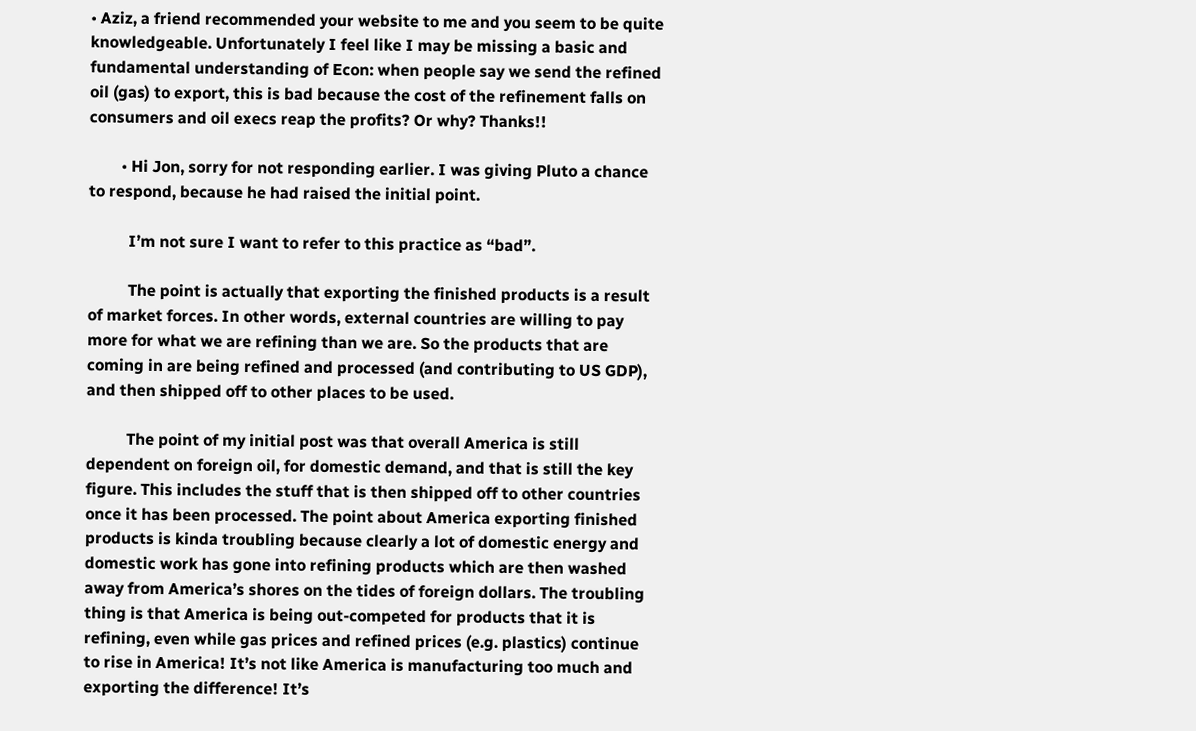• Aziz, a friend recommended your website to me and you seem to be quite knowledgeable. Unfortunately I feel like I may be missing a basic and fundamental understanding of Econ: when people say we send the refined oil (gas) to export, this is bad because the cost of the refinement falls on consumers and oil execs reap the profits? Or why? Thanks!!

        • Hi Jon, sorry for not responding earlier. I was giving Pluto a chance to respond, because he had raised the initial point.

          I’m not sure I want to refer to this practice as “bad”.

          The point is actually that exporting the finished products is a result of market forces. In other words, external countries are willing to pay more for what we are refining than we are. So the products that are coming in are being refined and processed (and contributing to US GDP), and then shipped off to other places to be used.

          The point of my initial post was that overall America is still dependent on foreign oil, for domestic demand, and that is still the key figure. This includes the stuff that is then shipped off to other countries once it has been processed. The point about America exporting finished products is kinda troubling because clearly a lot of domestic energy and domestic work has gone into refining products which are then washed away from America’s shores on the tides of foreign dollars. The troubling thing is that America is being out-competed for products that it is refining, even while gas prices and refined prices (e.g. plastics) continue to rise in America! It’s not like America is manufacturing too much and exporting the difference! It’s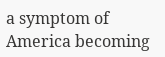a symptom of America becoming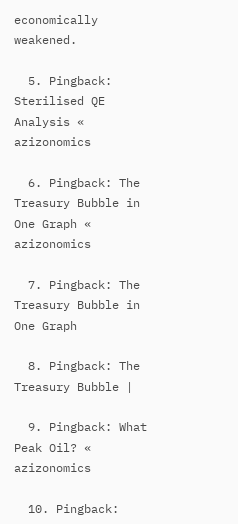economically weakened.

  5. Pingback: Sterilised QE Analysis « azizonomics

  6. Pingback: The Treasury Bubble in One Graph « azizonomics

  7. Pingback: The Treasury Bubble in One Graph

  8. Pingback: The Treasury Bubble |

  9. Pingback: What Peak Oil? « azizonomics

  10. Pingback: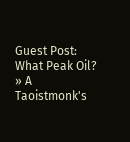Guest Post: What Peak Oil? » A Taoistmonk's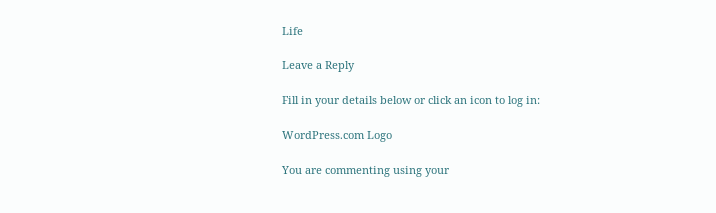Life

Leave a Reply

Fill in your details below or click an icon to log in:

WordPress.com Logo

You are commenting using your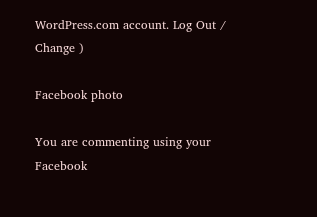WordPress.com account. Log Out /  Change )

Facebook photo

You are commenting using your Facebook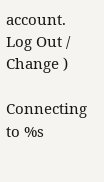account. Log Out /  Change )

Connecting to %s